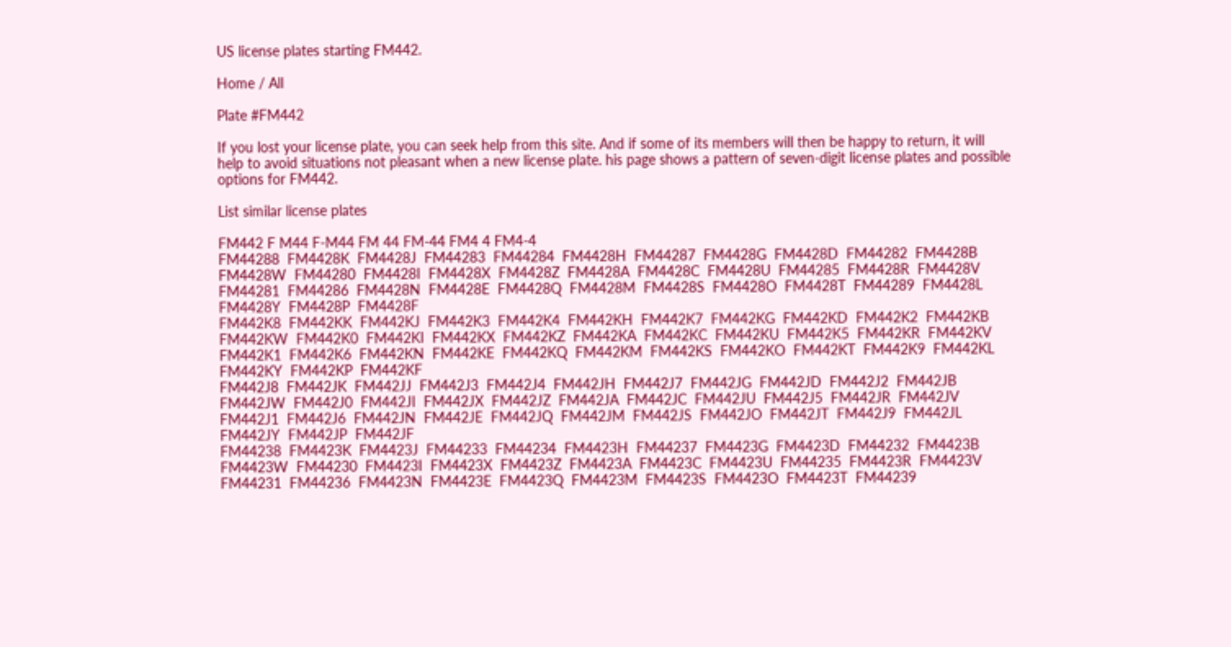US license plates starting FM442.

Home / All

Plate #FM442

If you lost your license plate, you can seek help from this site. And if some of its members will then be happy to return, it will help to avoid situations not pleasant when a new license plate. his page shows a pattern of seven-digit license plates and possible options for FM442.

List similar license plates

FM442 F M44 F-M44 FM 44 FM-44 FM4 4 FM4-4
FM44288  FM4428K  FM4428J  FM44283  FM44284  FM4428H  FM44287  FM4428G  FM4428D  FM44282  FM4428B  FM4428W  FM44280  FM4428I  FM4428X  FM4428Z  FM4428A  FM4428C  FM4428U  FM44285  FM4428R  FM4428V  FM44281  FM44286  FM4428N  FM4428E  FM4428Q  FM4428M  FM4428S  FM4428O  FM4428T  FM44289  FM4428L  FM4428Y  FM4428P  FM4428F
FM442K8  FM442KK  FM442KJ  FM442K3  FM442K4  FM442KH  FM442K7  FM442KG  FM442KD  FM442K2  FM442KB  FM442KW  FM442K0  FM442KI  FM442KX  FM442KZ  FM442KA  FM442KC  FM442KU  FM442K5  FM442KR  FM442KV  FM442K1  FM442K6  FM442KN  FM442KE  FM442KQ  FM442KM  FM442KS  FM442KO  FM442KT  FM442K9  FM442KL  FM442KY  FM442KP  FM442KF
FM442J8  FM442JK  FM442JJ  FM442J3  FM442J4  FM442JH  FM442J7  FM442JG  FM442JD  FM442J2  FM442JB  FM442JW  FM442J0  FM442JI  FM442JX  FM442JZ  FM442JA  FM442JC  FM442JU  FM442J5  FM442JR  FM442JV  FM442J1  FM442J6  FM442JN  FM442JE  FM442JQ  FM442JM  FM442JS  FM442JO  FM442JT  FM442J9  FM442JL  FM442JY  FM442JP  FM442JF
FM44238  FM4423K  FM4423J  FM44233  FM44234  FM4423H  FM44237  FM4423G  FM4423D  FM44232  FM4423B  FM4423W  FM44230  FM4423I  FM4423X  FM4423Z  FM4423A  FM4423C  FM4423U  FM44235  FM4423R  FM4423V  FM44231  FM44236  FM4423N  FM4423E  FM4423Q  FM4423M  FM4423S  FM4423O  FM4423T  FM44239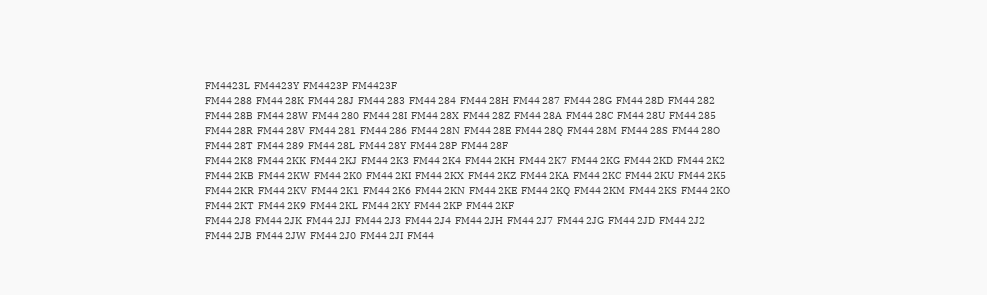FM4423L  FM4423Y  FM4423P  FM4423F
FM44 288  FM44 28K  FM44 28J  FM44 283  FM44 284  FM44 28H  FM44 287  FM44 28G  FM44 28D  FM44 282  FM44 28B  FM44 28W  FM44 280  FM44 28I  FM44 28X  FM44 28Z  FM44 28A  FM44 28C  FM44 28U  FM44 285  FM44 28R  FM44 28V  FM44 281  FM44 286  FM44 28N  FM44 28E  FM44 28Q  FM44 28M  FM44 28S  FM44 28O  FM44 28T  FM44 289  FM44 28L  FM44 28Y  FM44 28P  FM44 28F
FM44 2K8  FM44 2KK  FM44 2KJ  FM44 2K3  FM44 2K4  FM44 2KH  FM44 2K7  FM44 2KG  FM44 2KD  FM44 2K2  FM44 2KB  FM44 2KW  FM44 2K0  FM44 2KI  FM44 2KX  FM44 2KZ  FM44 2KA  FM44 2KC  FM44 2KU  FM44 2K5  FM44 2KR  FM44 2KV  FM44 2K1  FM44 2K6  FM44 2KN  FM44 2KE  FM44 2KQ  FM44 2KM  FM44 2KS  FM44 2KO  FM44 2KT  FM44 2K9  FM44 2KL  FM44 2KY  FM44 2KP  FM44 2KF
FM44 2J8  FM44 2JK  FM44 2JJ  FM44 2J3  FM44 2J4  FM44 2JH  FM44 2J7  FM44 2JG  FM44 2JD  FM44 2J2  FM44 2JB  FM44 2JW  FM44 2J0  FM44 2JI  FM44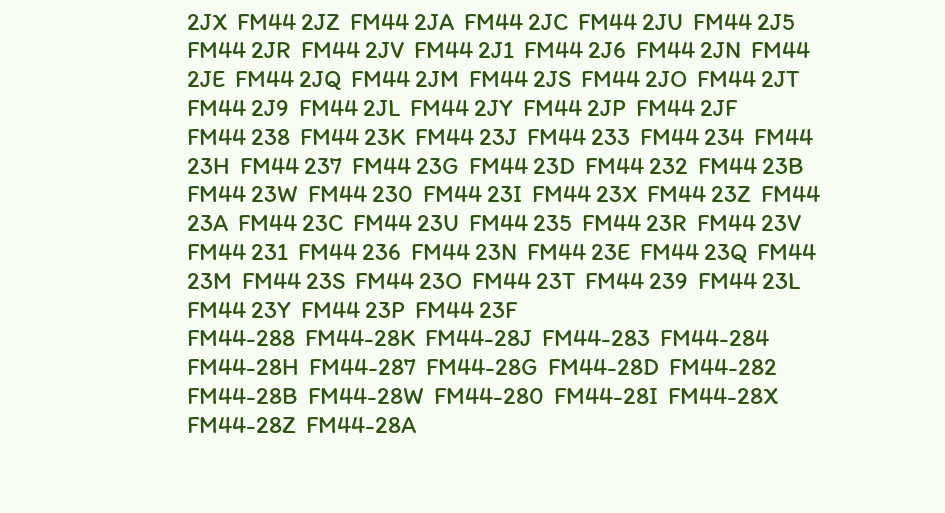2JX  FM44 2JZ  FM44 2JA  FM44 2JC  FM44 2JU  FM44 2J5  FM44 2JR  FM44 2JV  FM44 2J1  FM44 2J6  FM44 2JN  FM44 2JE  FM44 2JQ  FM44 2JM  FM44 2JS  FM44 2JO  FM44 2JT  FM44 2J9  FM44 2JL  FM44 2JY  FM44 2JP  FM44 2JF
FM44 238  FM44 23K  FM44 23J  FM44 233  FM44 234  FM44 23H  FM44 237  FM44 23G  FM44 23D  FM44 232  FM44 23B  FM44 23W  FM44 230  FM44 23I  FM44 23X  FM44 23Z  FM44 23A  FM44 23C  FM44 23U  FM44 235  FM44 23R  FM44 23V  FM44 231  FM44 236  FM44 23N  FM44 23E  FM44 23Q  FM44 23M  FM44 23S  FM44 23O  FM44 23T  FM44 239  FM44 23L  FM44 23Y  FM44 23P  FM44 23F
FM44-288  FM44-28K  FM44-28J  FM44-283  FM44-284  FM44-28H  FM44-287  FM44-28G  FM44-28D  FM44-282  FM44-28B  FM44-28W  FM44-280  FM44-28I  FM44-28X  FM44-28Z  FM44-28A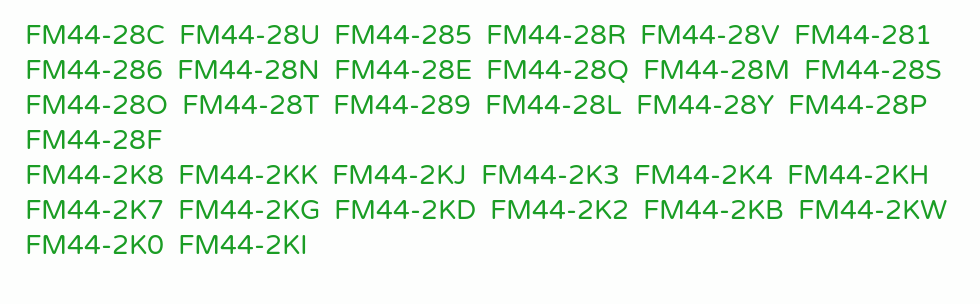FM44-28C  FM44-28U  FM44-285  FM44-28R  FM44-28V  FM44-281  FM44-286  FM44-28N  FM44-28E  FM44-28Q  FM44-28M  FM44-28S  FM44-28O  FM44-28T  FM44-289  FM44-28L  FM44-28Y  FM44-28P  FM44-28F
FM44-2K8  FM44-2KK  FM44-2KJ  FM44-2K3  FM44-2K4  FM44-2KH  FM44-2K7  FM44-2KG  FM44-2KD  FM44-2K2  FM44-2KB  FM44-2KW  FM44-2K0  FM44-2KI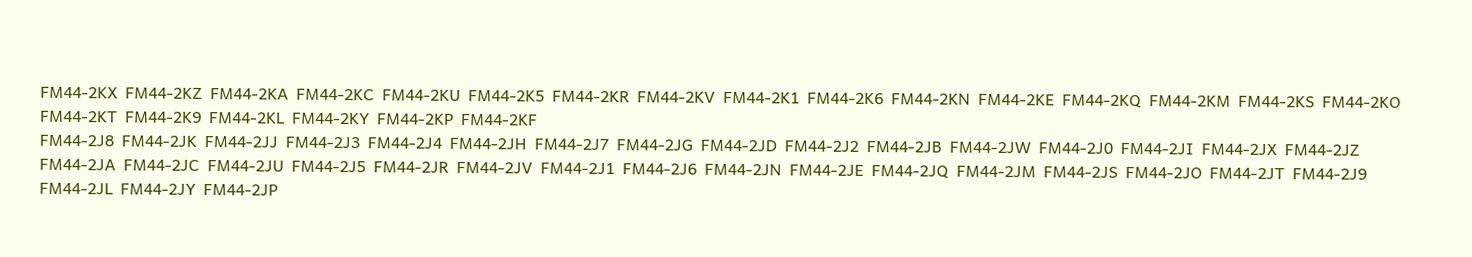FM44-2KX  FM44-2KZ  FM44-2KA  FM44-2KC  FM44-2KU  FM44-2K5  FM44-2KR  FM44-2KV  FM44-2K1  FM44-2K6  FM44-2KN  FM44-2KE  FM44-2KQ  FM44-2KM  FM44-2KS  FM44-2KO  FM44-2KT  FM44-2K9  FM44-2KL  FM44-2KY  FM44-2KP  FM44-2KF
FM44-2J8  FM44-2JK  FM44-2JJ  FM44-2J3  FM44-2J4  FM44-2JH  FM44-2J7  FM44-2JG  FM44-2JD  FM44-2J2  FM44-2JB  FM44-2JW  FM44-2J0  FM44-2JI  FM44-2JX  FM44-2JZ  FM44-2JA  FM44-2JC  FM44-2JU  FM44-2J5  FM44-2JR  FM44-2JV  FM44-2J1  FM44-2J6  FM44-2JN  FM44-2JE  FM44-2JQ  FM44-2JM  FM44-2JS  FM44-2JO  FM44-2JT  FM44-2J9  FM44-2JL  FM44-2JY  FM44-2JP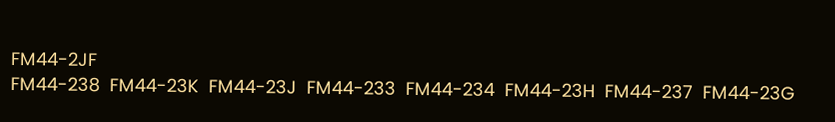FM44-2JF
FM44-238  FM44-23K  FM44-23J  FM44-233  FM44-234  FM44-23H  FM44-237  FM44-23G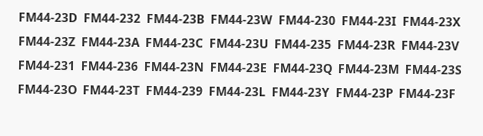FM44-23D  FM44-232  FM44-23B  FM44-23W  FM44-230  FM44-23I  FM44-23X  FM44-23Z  FM44-23A  FM44-23C  FM44-23U  FM44-235  FM44-23R  FM44-23V  FM44-231  FM44-236  FM44-23N  FM44-23E  FM44-23Q  FM44-23M  FM44-23S  FM44-23O  FM44-23T  FM44-239  FM44-23L  FM44-23Y  FM44-23P  FM44-23F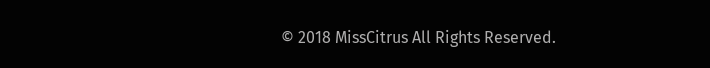© 2018 MissCitrus All Rights Reserved.